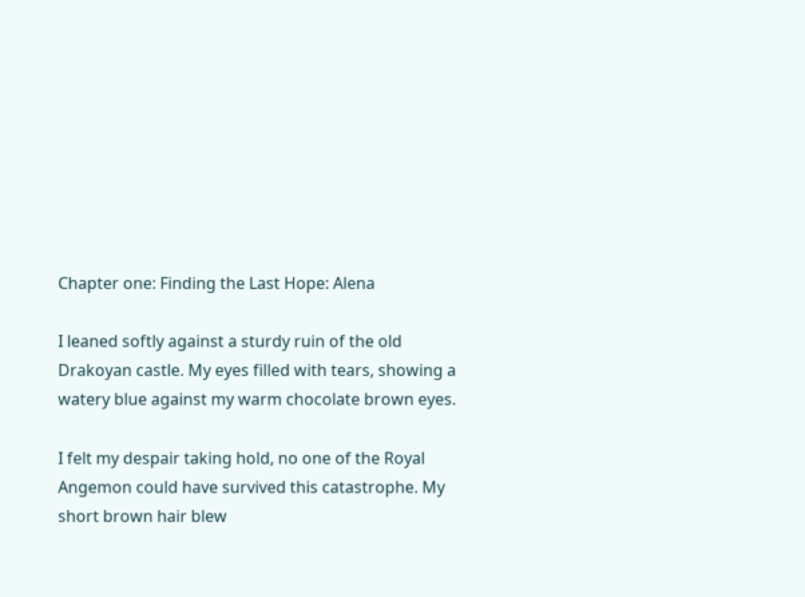Chapter one: Finding the Last Hope: Alena

I leaned softly against a sturdy ruin of the old Drakoyan castle. My eyes filled with tears, showing a watery blue against my warm chocolate brown eyes.

I felt my despair taking hold, no one of the Royal Angemon could have survived this catastrophe. My short brown hair blew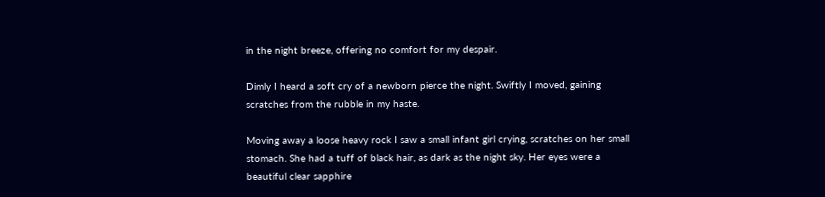in the night breeze, offering no comfort for my despair.

Dimly I heard a soft cry of a newborn pierce the night. Swiftly I moved, gaining scratches from the rubble in my haste.

Moving away a loose heavy rock I saw a small infant girl crying, scratches on her small stomach. She had a tuff of black hair, as dark as the night sky. Her eyes were a beautiful clear sapphire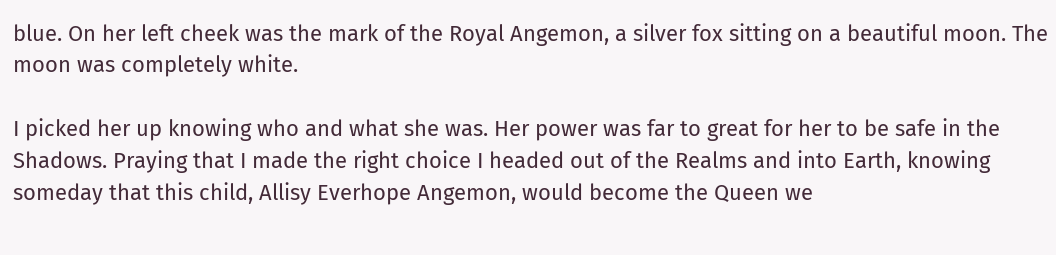blue. On her left cheek was the mark of the Royal Angemon, a silver fox sitting on a beautiful moon. The moon was completely white.

I picked her up knowing who and what she was. Her power was far to great for her to be safe in the Shadows. Praying that I made the right choice I headed out of the Realms and into Earth, knowing someday that this child, Allisy Everhope Angemon, would become the Queen we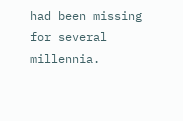had been missing for several millennia.